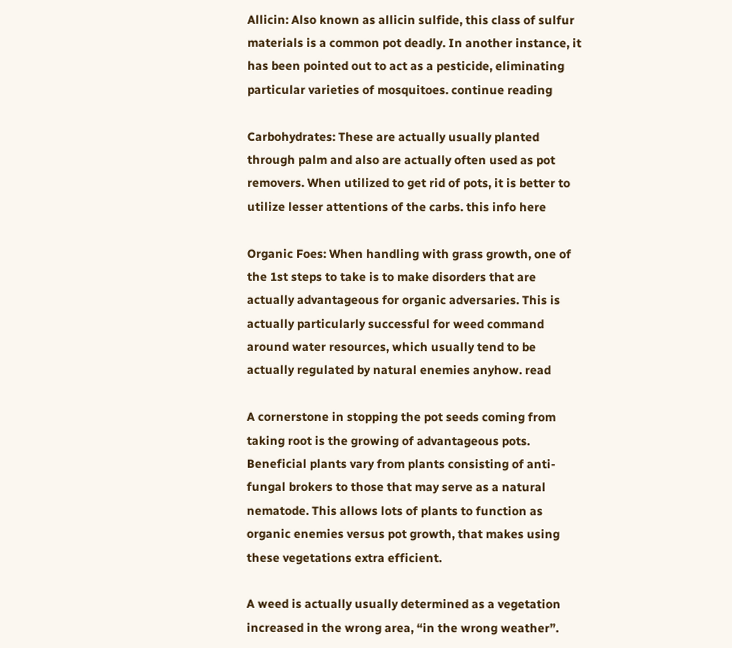Allicin: Also known as allicin sulfide, this class of sulfur materials is a common pot deadly. In another instance, it has been pointed out to act as a pesticide, eliminating particular varieties of mosquitoes. continue reading

Carbohydrates: These are actually usually planted through palm and also are actually often used as pot removers. When utilized to get rid of pots, it is better to utilize lesser attentions of the carbs. this info here

Organic Foes: When handling with grass growth, one of the 1st steps to take is to make disorders that are actually advantageous for organic adversaries. This is actually particularly successful for weed command around water resources, which usually tend to be actually regulated by natural enemies anyhow. read

A cornerstone in stopping the pot seeds coming from taking root is the growing of advantageous pots. Beneficial plants vary from plants consisting of anti-fungal brokers to those that may serve as a natural nematode. This allows lots of plants to function as organic enemies versus pot growth, that makes using these vegetations extra efficient.

A weed is actually usually determined as a vegetation increased in the wrong area, “in the wrong weather”.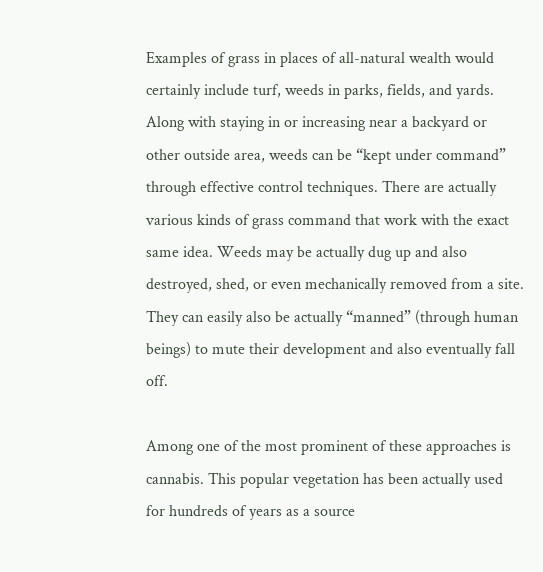Examples of grass in places of all-natural wealth would certainly include turf, weeds in parks, fields, and yards. Along with staying in or increasing near a backyard or other outside area, weeds can be “kept under command” through effective control techniques. There are actually various kinds of grass command that work with the exact same idea. Weeds may be actually dug up and also destroyed, shed, or even mechanically removed from a site. They can easily also be actually “manned” (through human beings) to mute their development and also eventually fall off.

Among one of the most prominent of these approaches is cannabis. This popular vegetation has been actually used for hundreds of years as a source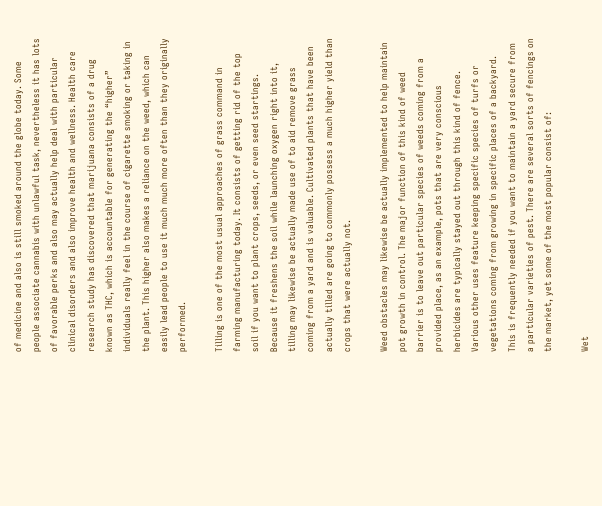of medicine and also is still smoked around the globe today. Some people associate cannabis with unlawful task, nevertheless it has lots of favorable perks and also may actually help deal with particular clinical disorders and also improve health and wellness. Health care research study has discovered that marijuana consists of a drug known as THC, which is accountable for generating the “higher” individuals really feel in the course of cigarette smoking or taking in the plant. This higher also makes a reliance on the weed, which can easily lead people to use it much much more often than they originally performed.

Tilling is one of the most usual approaches of grass command in farming manufacturing today. It consists of getting rid of the top soil if you want to plant crops, seeds, or even seed startings. Because it freshens the soil while launching oxygen right into it, tilling may likewise be actually made use of to aid remove grass coming from a yard and is valuable. Cultivated plants that have been actually tilled are going to commonly possess a much higher yield than crops that were actually not.

Weed obstacles may likewise be actually implemented to help maintain pot growth in control. The major function of this kind of weed barrier is to leave out particular species of weeds coming from a provided place, as an example, pots that are very conscious herbicides are typically stayed out through this kind of fence. Various other uses feature keeping specific species of turfs or vegetations coming from growing in specific places of a backyard. This is frequently needed if you want to maintain a yard secure from a particular varieties of pest. There are several sorts of fencings on the market, yet some of the most popular consist of:

Wet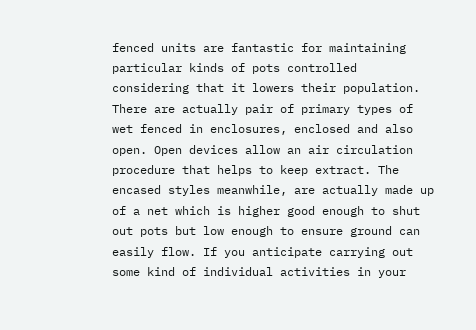fenced units are fantastic for maintaining particular kinds of pots controlled considering that it lowers their population. There are actually pair of primary types of wet fenced in enclosures, enclosed and also open. Open devices allow an air circulation procedure that helps to keep extract. The encased styles meanwhile, are actually made up of a net which is higher good enough to shut out pots but low enough to ensure ground can easily flow. If you anticipate carrying out some kind of individual activities in your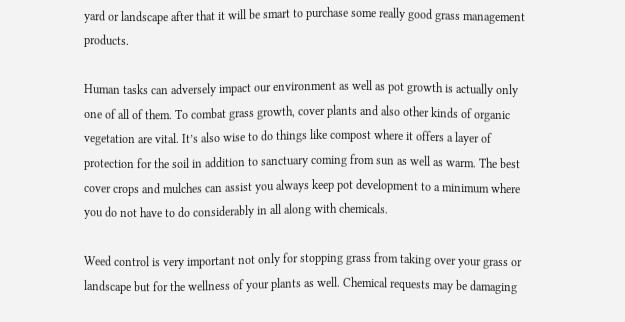yard or landscape after that it will be smart to purchase some really good grass management products.

Human tasks can adversely impact our environment as well as pot growth is actually only one of all of them. To combat grass growth, cover plants and also other kinds of organic vegetation are vital. It’s also wise to do things like compost where it offers a layer of protection for the soil in addition to sanctuary coming from sun as well as warm. The best cover crops and mulches can assist you always keep pot development to a minimum where you do not have to do considerably in all along with chemicals.

Weed control is very important not only for stopping grass from taking over your grass or landscape but for the wellness of your plants as well. Chemical requests may be damaging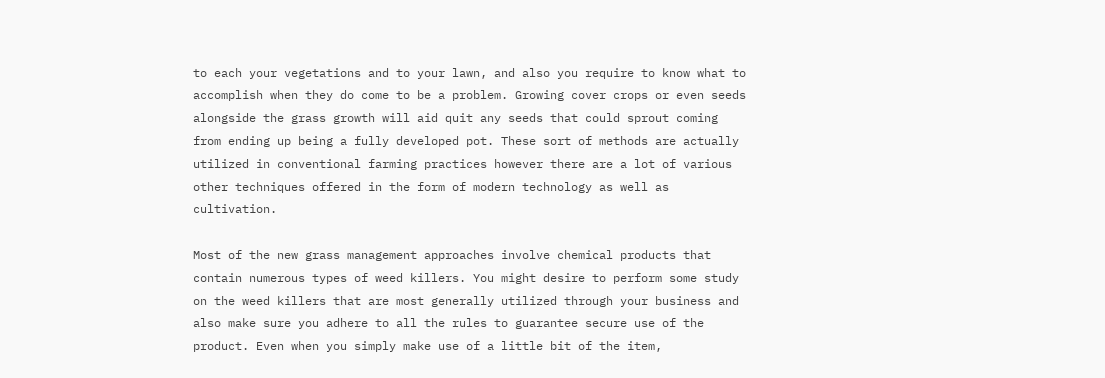to each your vegetations and to your lawn, and also you require to know what to accomplish when they do come to be a problem. Growing cover crops or even seeds alongside the grass growth will aid quit any seeds that could sprout coming from ending up being a fully developed pot. These sort of methods are actually utilized in conventional farming practices however there are a lot of various other techniques offered in the form of modern technology as well as cultivation.

Most of the new grass management approaches involve chemical products that contain numerous types of weed killers. You might desire to perform some study on the weed killers that are most generally utilized through your business and also make sure you adhere to all the rules to guarantee secure use of the product. Even when you simply make use of a little bit of the item,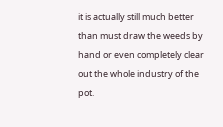it is actually still much better than must draw the weeds by hand or even completely clear out the whole industry of the pot.